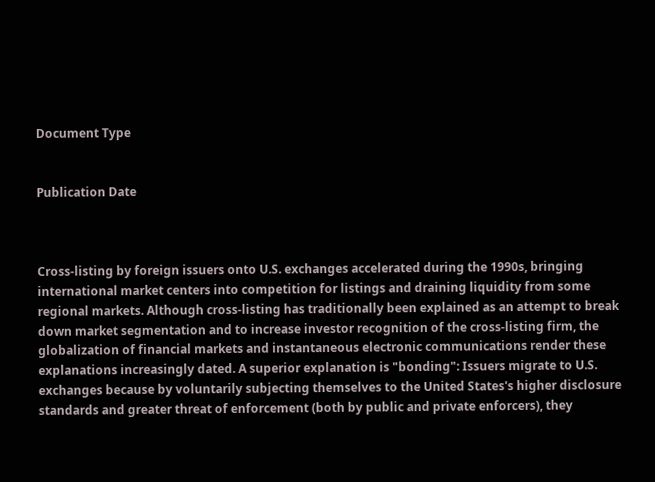Document Type


Publication Date



Cross-listing by foreign issuers onto U.S. exchanges accelerated during the 1990s, bringing international market centers into competition for listings and draining liquidity from some regional markets. Although cross-listing has traditionally been explained as an attempt to break down market segmentation and to increase investor recognition of the cross-listing firm, the globalization of financial markets and instantaneous electronic communications render these explanations increasingly dated. A superior explanation is "bonding": Issuers migrate to U.S. exchanges because by voluntarily subjecting themselves to the United States's higher disclosure standards and greater threat of enforcement (both by public and private enforcers), they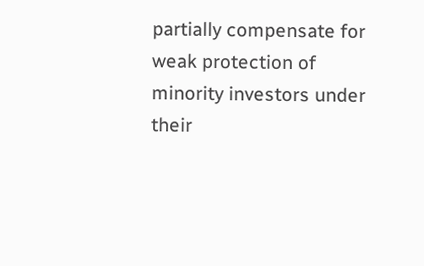partially compensate for weak protection of minority investors under their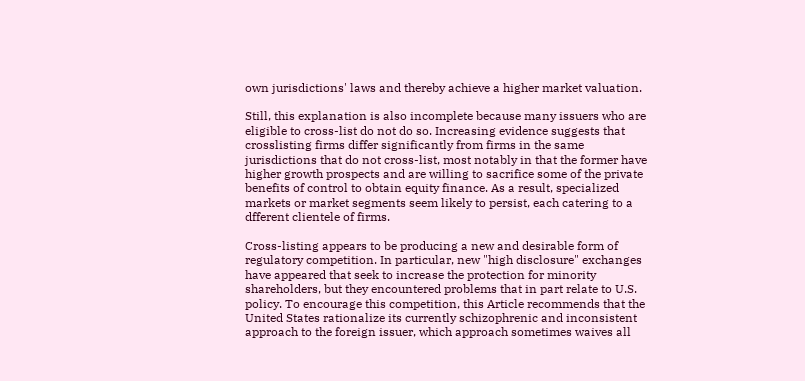own jurisdictions' laws and thereby achieve a higher market valuation.

Still, this explanation is also incomplete because many issuers who are eligible to cross-list do not do so. Increasing evidence suggests that crosslisting firms differ significantly from firms in the same jurisdictions that do not cross-list, most notably in that the former have higher growth prospects and are willing to sacrifice some of the private benefits of control to obtain equity finance. As a result, specialized markets or market segments seem likely to persist, each catering to a dfferent clientele of firms.

Cross-listing appears to be producing a new and desirable form of regulatory competition. In particular, new "high disclosure" exchanges have appeared that seek to increase the protection for minority shareholders, but they encountered problems that in part relate to U.S. policy. To encourage this competition, this Article recommends that the United States rationalize its currently schizophrenic and inconsistent approach to the foreign issuer, which approach sometimes waives all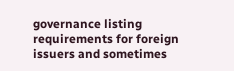governance listing requirements for foreign issuers and sometimes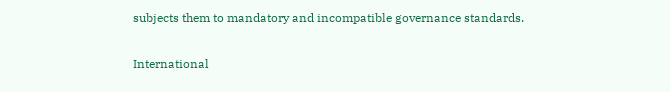subjects them to mandatory and incompatible governance standards.


International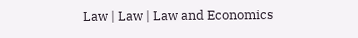Law | Law | Law and Economics